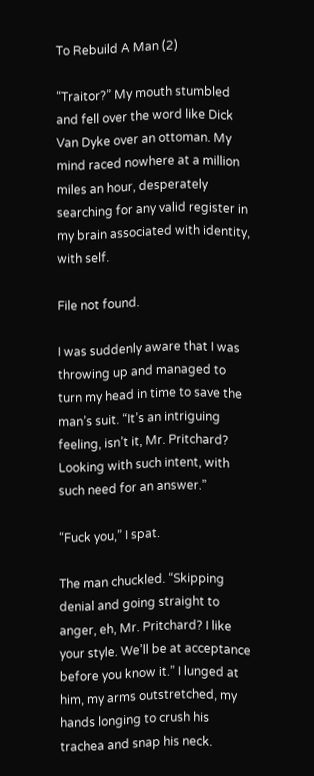To Rebuild A Man (2)

“Traitor?” My mouth stumbled and fell over the word like Dick Van Dyke over an ottoman. My mind raced nowhere at a million miles an hour, desperately searching for any valid register in my brain associated with identity, with self.

File not found.

I was suddenly aware that I was throwing up and managed to turn my head in time to save the man’s suit. “It’s an intriguing feeling, isn’t it, Mr. Pritchard? Looking with such intent, with such need for an answer.”

“Fuck you,” I spat.

The man chuckled. “Skipping denial and going straight to anger, eh, Mr. Pritchard? I like your style. We’ll be at acceptance before you know it.” I lunged at him, my arms outstretched, my hands longing to crush his trachea and snap his neck.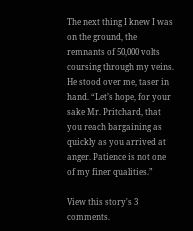The next thing I knew I was on the ground, the remnants of 50,000 volts coursing through my veins. He stood over me, taser in hand. “Let’s hope, for your sake Mr. Pritchard, that you reach bargaining as quickly as you arrived at anger. Patience is not one of my finer qualities.”

View this story's 3 comments.